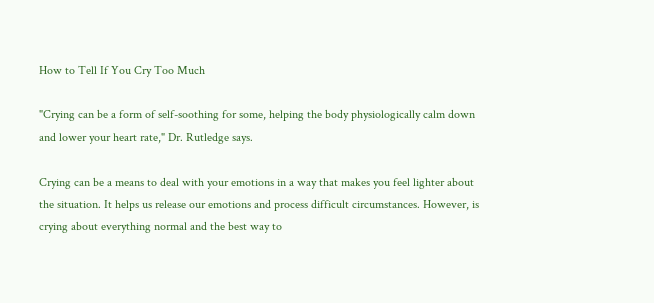How to Tell If You Cry Too Much

"Crying can be a form of self-soothing for some, helping the body physiologically calm down and lower your heart rate," Dr. Rutledge says.

Crying can be a means to deal with your emotions in a way that makes you feel lighter about the situation. It helps us release our emotions and process difficult circumstances. However, is crying about everything normal and the best way to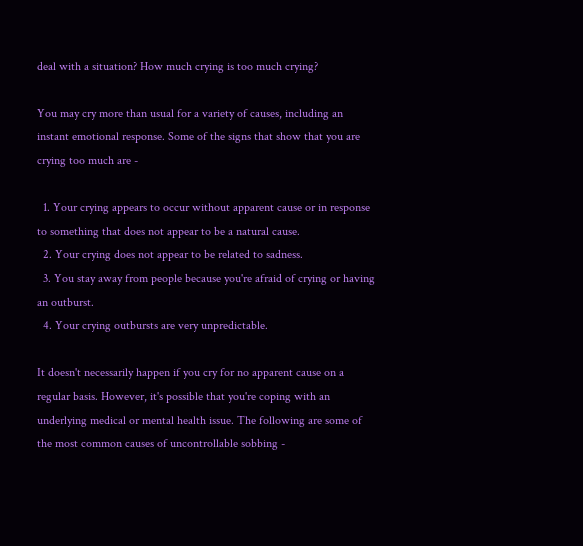deal with a situation? How much crying is too much crying?

You may cry more than usual for a variety of causes, including an instant emotional response. Some of the signs that show that you are crying too much are -

  1. Your crying appears to occur without apparent cause or in response to something that does not appear to be a natural cause.
  2. Your crying does not appear to be related to sadness.
  3. You stay away from people because you're afraid of crying or having an outburst.
  4. Your crying outbursts are very unpredictable.

It doesn't necessarily happen if you cry for no apparent cause on a regular basis. However, it's possible that you're coping with an underlying medical or mental health issue. The following are some of the most common causes of uncontrollable sobbing -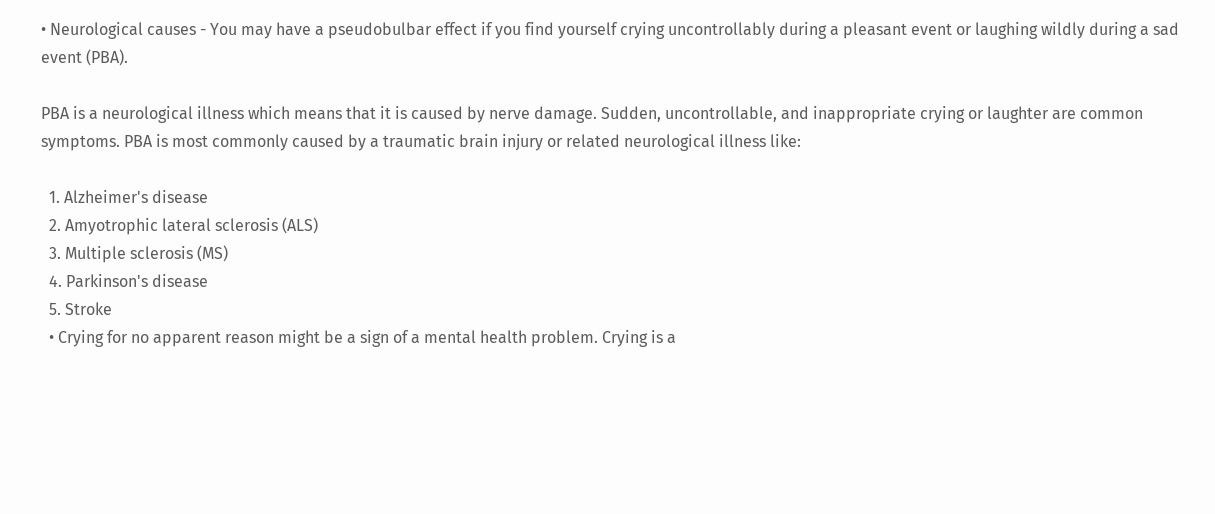• Neurological causes - You may have a pseudobulbar effect if you find yourself crying uncontrollably during a pleasant event or laughing wildly during a sad event (PBA).

PBA is a neurological illness which means that it is caused by nerve damage. Sudden, uncontrollable, and inappropriate crying or laughter are common symptoms. PBA is most commonly caused by a traumatic brain injury or related neurological illness like:

  1. Alzheimer's disease
  2. Amyotrophic lateral sclerosis (ALS)
  3. Multiple sclerosis (MS)
  4. Parkinson's disease
  5. Stroke
  • Crying for no apparent reason might be a sign of a mental health problem. Crying is a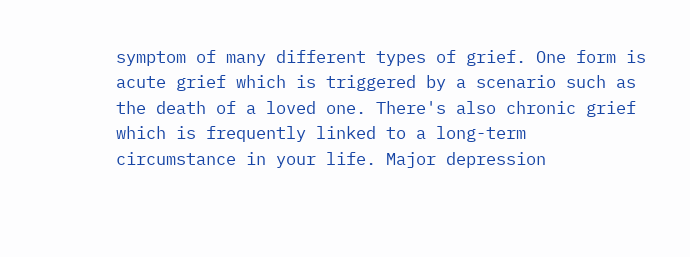symptom of many different types of grief. One form is acute grief which is triggered by a scenario such as the death of a loved one. There's also chronic grief which is frequently linked to a long-term circumstance in your life. Major depression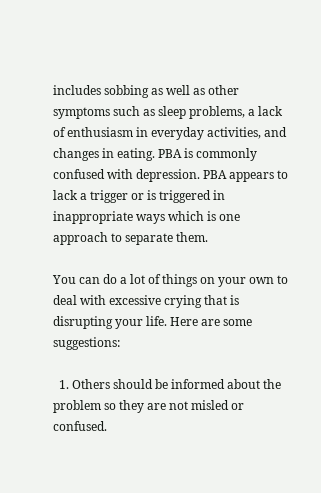includes sobbing as well as other symptoms such as sleep problems, a lack of enthusiasm in everyday activities, and changes in eating. PBA is commonly confused with depression. PBA appears to lack a trigger or is triggered in inappropriate ways which is one approach to separate them.

You can do a lot of things on your own to deal with excessive crying that is disrupting your life. Here are some suggestions:

  1. Others should be informed about the problem so they are not misled or confused.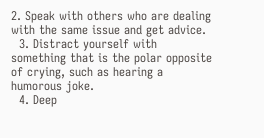2. Speak with others who are dealing with the same issue and get advice.
  3. Distract yourself with something that is the polar opposite of crying, such as hearing a humorous joke.
  4. Deep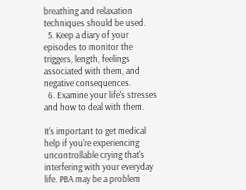breathing and relaxation techniques should be used.
  5. Keep a diary of your episodes to monitor the triggers, length, feelings associated with them, and negative consequences.
  6. Examine your life's stresses and how to deal with them.

It's important to get medical help if you're experiencing uncontrollable crying that's interfering with your everyday life. PBA may be a problem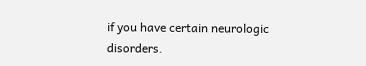if you have certain neurologic disorders.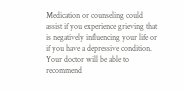Medication or counseling could assist if you experience grieving that is negatively influencing your life or if you have a depressive condition. Your doctor will be able to recommend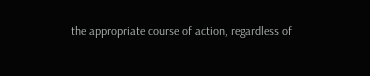the appropriate course of action, regardless of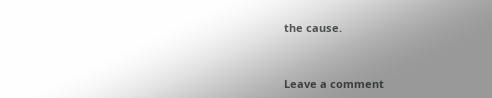the cause.


Leave a comment